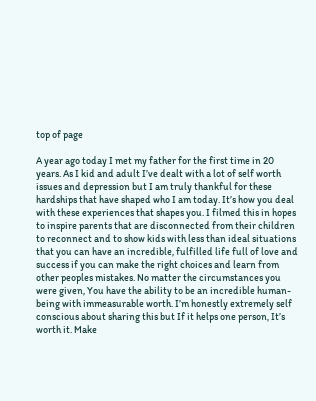top of page

A year ago today I met my father for the first time in 20 years. As I kid and adult I’ve dealt with a lot of self worth issues and depression but I am truly thankful for these hardships that have shaped who I am today. It’s how you deal with these experiences that shapes you. I filmed this in hopes to inspire parents that are disconnected from their children to reconnect and to show kids with less than ideal situations that you can have an incredible, fulfilled life full of love and success if you can make the right choices and learn from other peoples mistakes. No matter the circumstances you were given, You have the ability to be an incredible human-being with immeasurable worth. I’m honestly extremely self conscious about sharing this but If it helps one person, It’s worth it. Make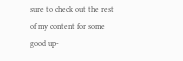sure to check out the rest of my content for some good up-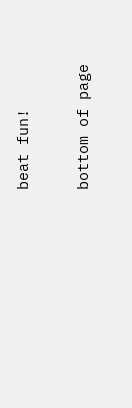beat fun!

bottom of page